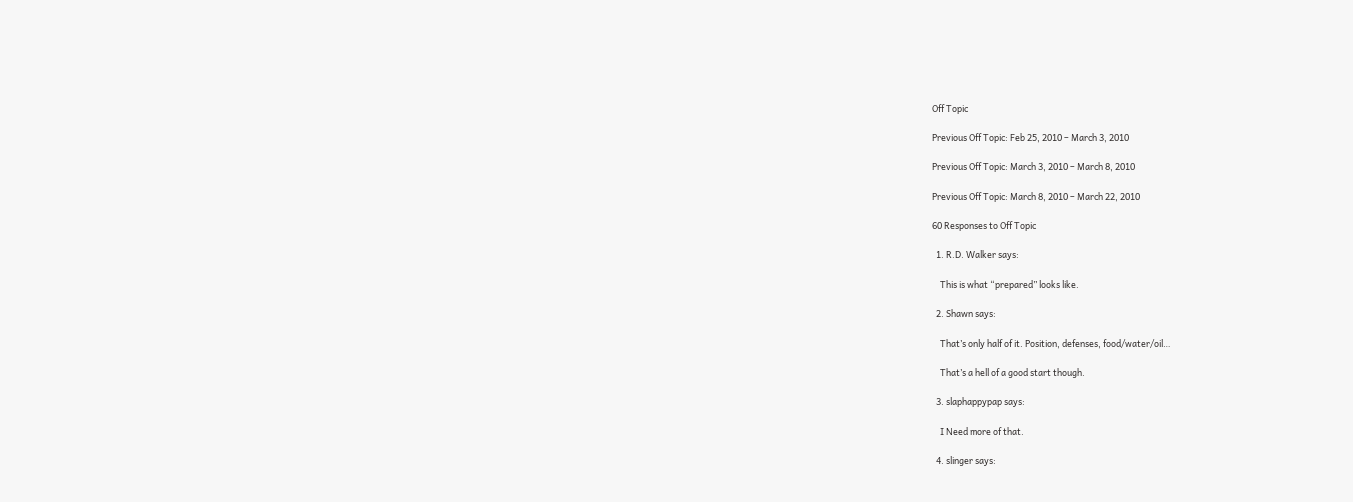Off Topic

Previous Off Topic: Feb 25, 2010 – March 3, 2010

Previous Off Topic: March 3, 2010 – March 8, 2010

Previous Off Topic: March 8, 2010 – March 22, 2010

60 Responses to Off Topic

  1. R.D. Walker says:

    This is what “prepared” looks like.

  2. Shawn says:

    That’s only half of it. Position, defenses, food/water/oil…

    That’s a hell of a good start though.

  3. slaphappypap says:

    I Need more of that.

  4. slinger says: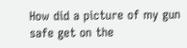How did a picture of my gun safe get on the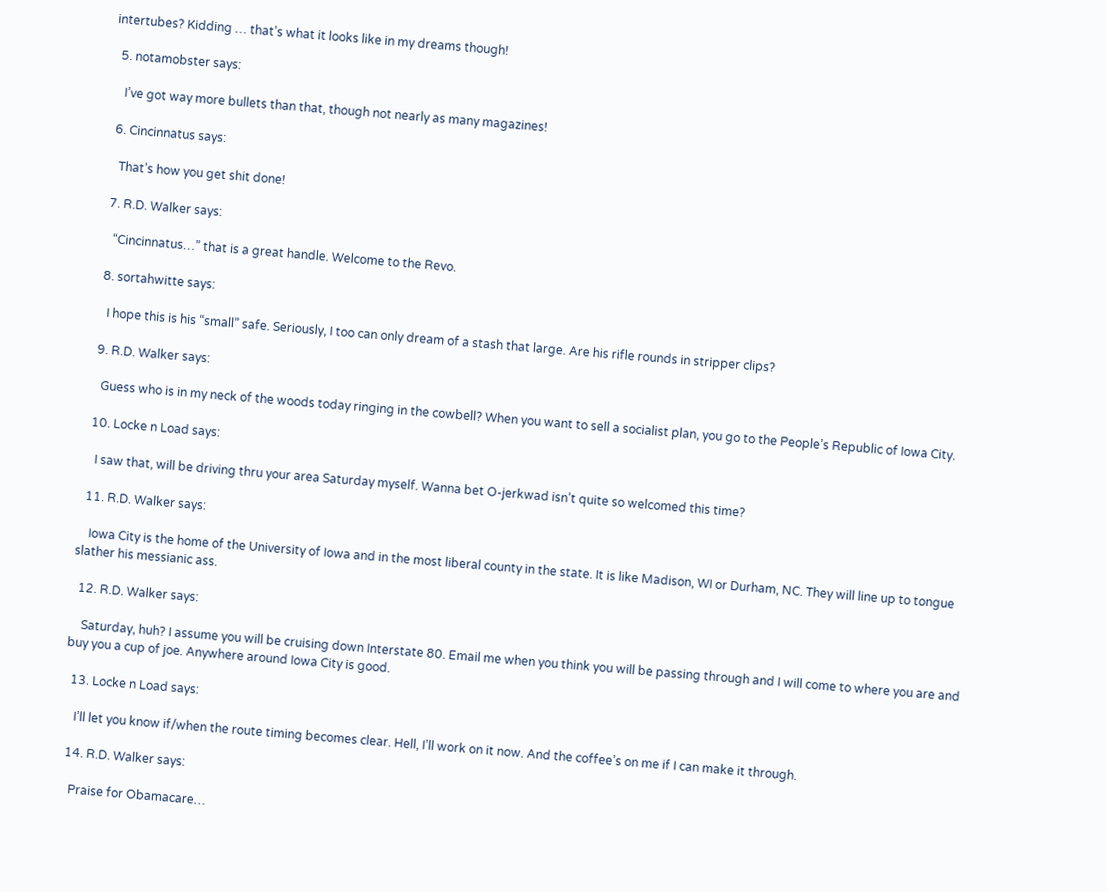intertubes? Kidding … that’s what it looks like in my dreams though!

  5. notamobster says:

    I’ve got way more bullets than that, though not nearly as many magazines!

  6. Cincinnatus says:

    That’s how you get shit done!

  7. R.D. Walker says:

    “Cincinnatus…” that is a great handle. Welcome to the Revo.

  8. sortahwitte says:

    I hope this is his “small” safe. Seriously, I too can only dream of a stash that large. Are his rifle rounds in stripper clips?

  9. R.D. Walker says:

    Guess who is in my neck of the woods today ringing in the cowbell? When you want to sell a socialist plan, you go to the People’s Republic of Iowa City.

  10. Locke n Load says:

    I saw that, will be driving thru your area Saturday myself. Wanna bet O-jerkwad isn’t quite so welcomed this time?

  11. R.D. Walker says:

    Iowa City is the home of the University of Iowa and in the most liberal county in the state. It is like Madison, WI or Durham, NC. They will line up to tongue slather his messianic ass.

  12. R.D. Walker says:

    Saturday, huh? I assume you will be cruising down Interstate 80. Email me when you think you will be passing through and I will come to where you are and buy you a cup of joe. Anywhere around Iowa City is good.

  13. Locke n Load says:

    I’ll let you know if/when the route timing becomes clear. Hell, I’ll work on it now. And the coffee’s on me if I can make it through.

  14. R.D. Walker says:

    Praise for Obamacare…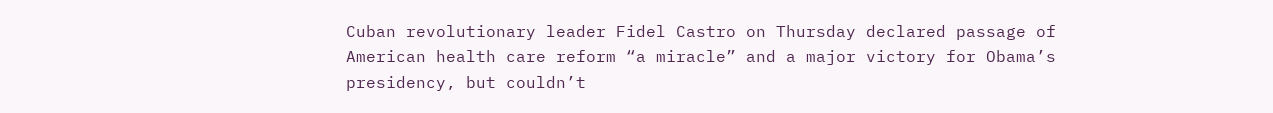Cuban revolutionary leader Fidel Castro on Thursday declared passage of American health care reform “a miracle” and a major victory for Obama’s presidency, but couldn’t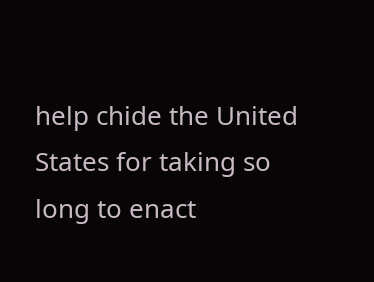help chide the United States for taking so long to enact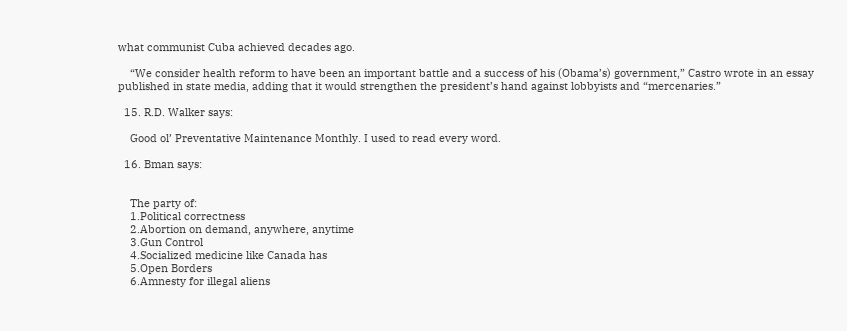what communist Cuba achieved decades ago.

    “We consider health reform to have been an important battle and a success of his (Obama’s) government,” Castro wrote in an essay published in state media, adding that it would strengthen the president’s hand against lobbyists and “mercenaries.”

  15. R.D. Walker says:

    Good ol’ Preventative Maintenance Monthly. I used to read every word.

  16. Bman says:


    The party of:
    1.Political correctness
    2.Abortion on demand, anywhere, anytime
    3.Gun Control
    4.Socialized medicine like Canada has
    5.Open Borders
    6.Amnesty for illegal aliens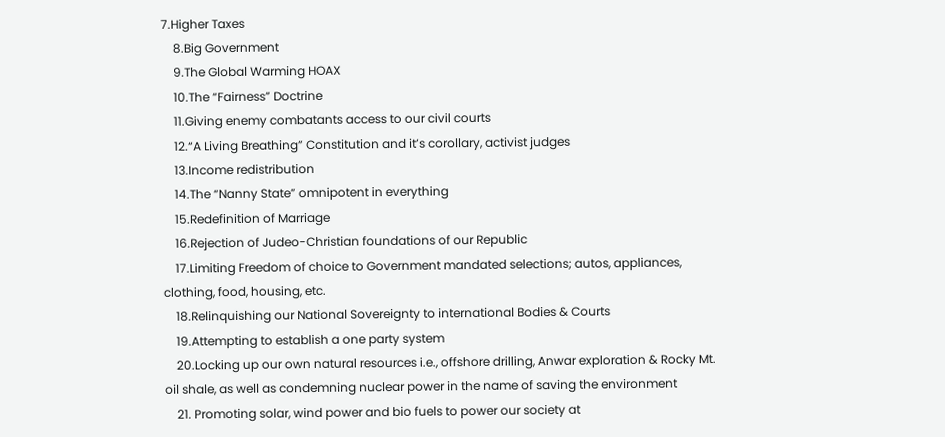7.Higher Taxes
    8.Big Government
    9.The Global Warming HOAX
    10.The “Fairness” Doctrine
    11.Giving enemy combatants access to our civil courts
    12.“A Living Breathing” Constitution and it’s corollary, activist judges
    13.Income redistribution
    14.The “Nanny State” omnipotent in everything
    15.Redefinition of Marriage
    16.Rejection of Judeo-Christian foundations of our Republic
    17.Limiting Freedom of choice to Government mandated selections; autos, appliances, clothing, food, housing, etc.
    18.Relinquishing our National Sovereignty to international Bodies & Courts
    19.Attempting to establish a one party system
    20.Locking up our own natural resources i.e., offshore drilling, Anwar exploration & Rocky Mt. oil shale, as well as condemning nuclear power in the name of saving the environment
    21. Promoting solar, wind power and bio fuels to power our society at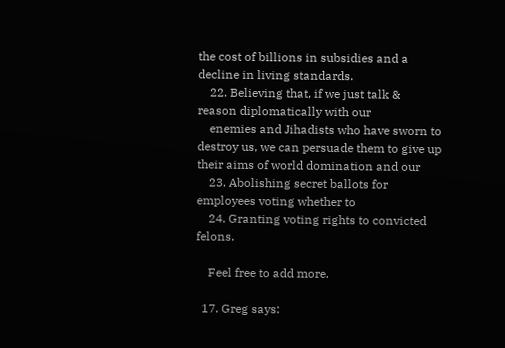the cost of billions in subsidies and a decline in living standards.
    22. Believing that, if we just talk & reason diplomatically with our
    enemies and Jihadists who have sworn to destroy us, we can persuade them to give up their aims of world domination and our
    23. Abolishing secret ballots for employees voting whether to
    24. Granting voting rights to convicted felons.

    Feel free to add more.

  17. Greg says: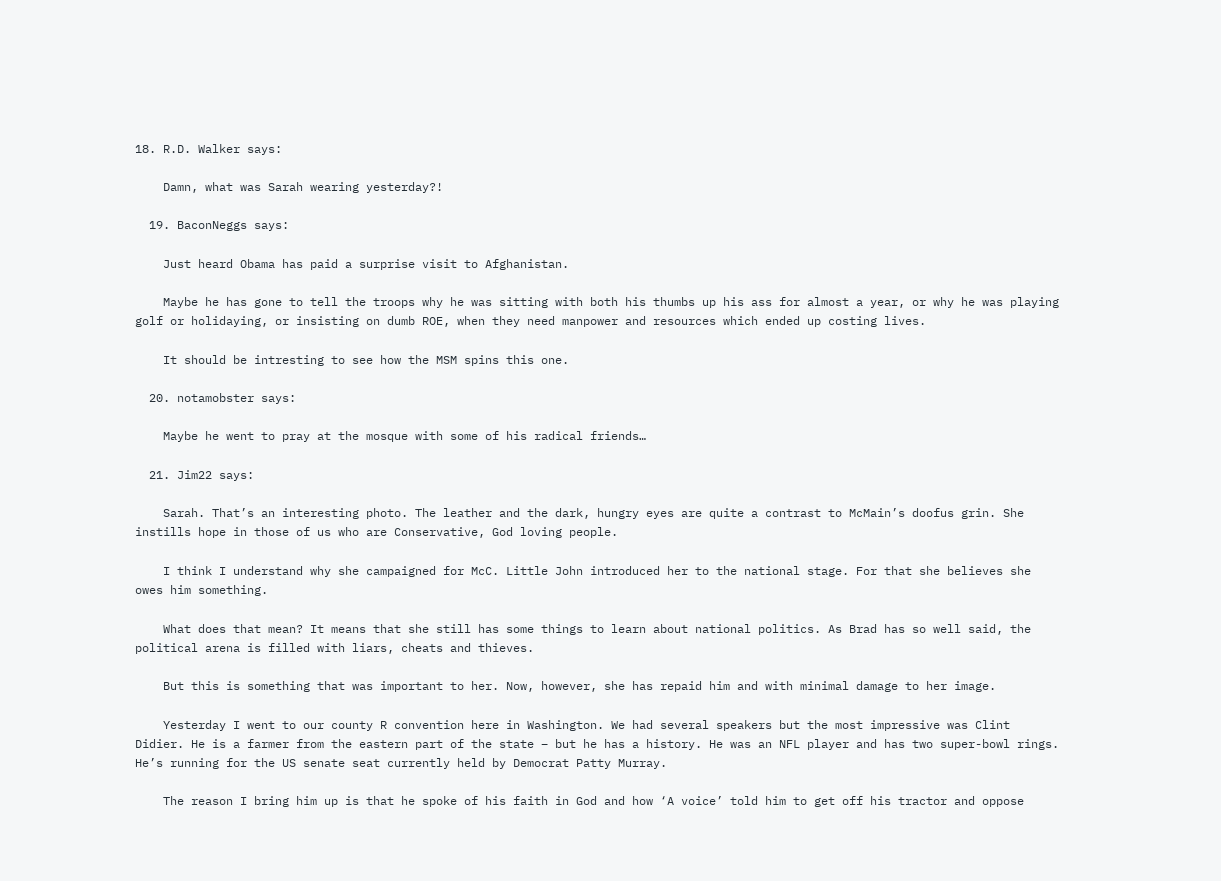18. R.D. Walker says:

    Damn, what was Sarah wearing yesterday?!

  19. BaconNeggs says:

    Just heard Obama has paid a surprise visit to Afghanistan.

    Maybe he has gone to tell the troops why he was sitting with both his thumbs up his ass for almost a year, or why he was playing golf or holidaying, or insisting on dumb ROE, when they need manpower and resources which ended up costing lives.

    It should be intresting to see how the MSM spins this one.

  20. notamobster says:

    Maybe he went to pray at the mosque with some of his radical friends…

  21. Jim22 says:

    Sarah. That’s an interesting photo. The leather and the dark, hungry eyes are quite a contrast to McMain’s doofus grin. She instills hope in those of us who are Conservative, God loving people.

    I think I understand why she campaigned for McC. Little John introduced her to the national stage. For that she believes she owes him something.

    What does that mean? It means that she still has some things to learn about national politics. As Brad has so well said, the political arena is filled with liars, cheats and thieves.

    But this is something that was important to her. Now, however, she has repaid him and with minimal damage to her image.

    Yesterday I went to our county R convention here in Washington. We had several speakers but the most impressive was Clint Didier. He is a farmer from the eastern part of the state – but he has a history. He was an NFL player and has two super-bowl rings. He’s running for the US senate seat currently held by Democrat Patty Murray.

    The reason I bring him up is that he spoke of his faith in God and how ‘A voice’ told him to get off his tractor and oppose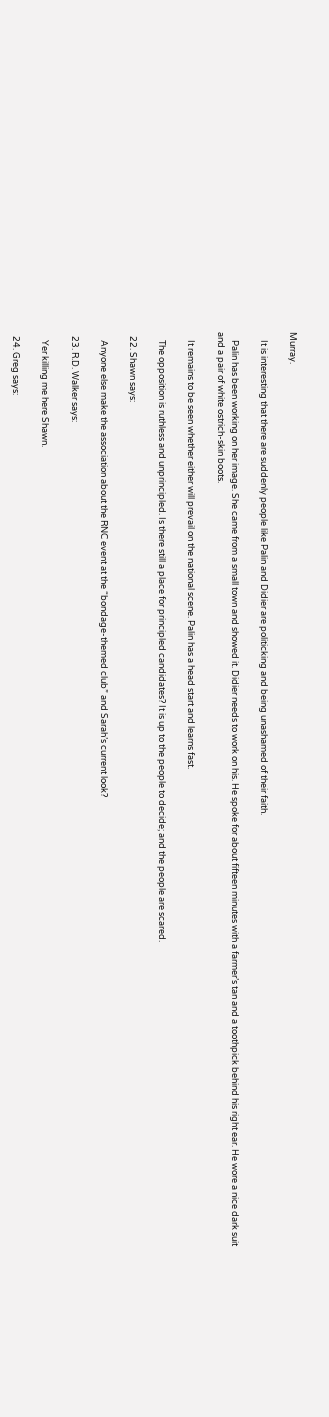Murray.

    It is interesting that there are suddenly people like Palin and Didier are politicking and being unashamed of their faith.

    Palin has been working on her image. She came from a small town and showed it. Didier needs to work on his. He spoke for about fifteen minutes with a farmer’s tan and a toothpick behind his right ear. He wore a nice dark suit and a pair of white ostrich-skin boots.

    It remains to be seen whether either will prevail on the national scene. Palin has a head start and learns fast.

    The opposition is ruthless and unprincipled. Is there still a place for principled candidates? It is up to the people to decide; and the people are scared.

  22. Shawn says:

    Anyone else make the association about the RNC event at the “bondage-themed club” and Sarah’s current look?

  23. R.D. Walker says:

    Yer killing me here Shawn.

  24. Greg says: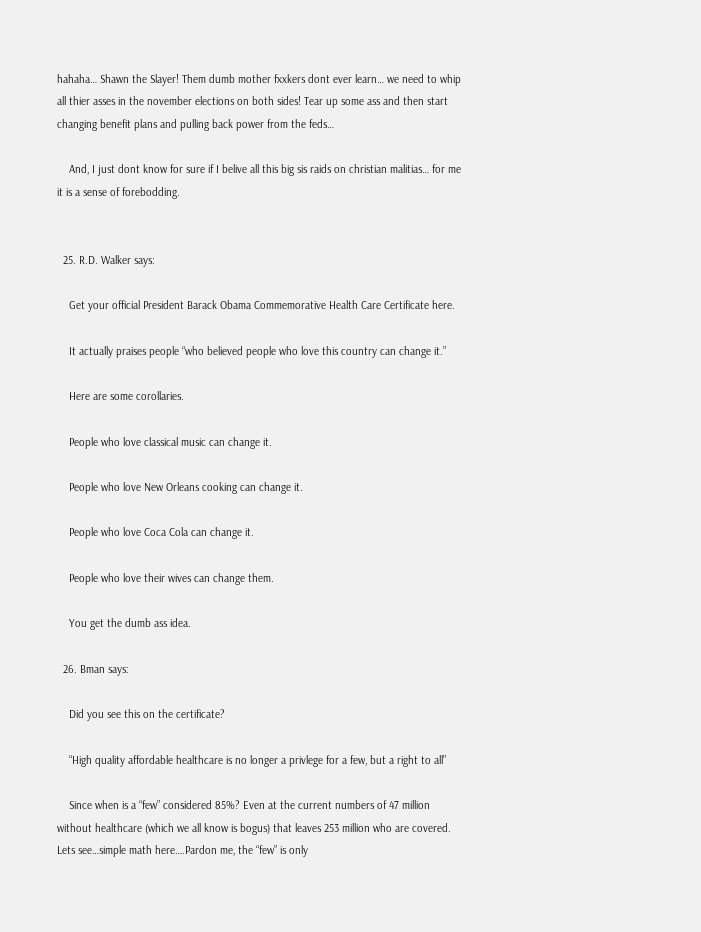hahaha… Shawn the Slayer! Them dumb mother fxxkers dont ever learn… we need to whip all thier asses in the november elections on both sides! Tear up some ass and then start changing benefit plans and pulling back power from the feds…

    And, I just dont know for sure if I belive all this big sis raids on christian malitias… for me it is a sense of forebodding.


  25. R.D. Walker says:

    Get your official President Barack Obama Commemorative Health Care Certificate here.

    It actually praises people “who believed people who love this country can change it.”

    Here are some corollaries.

    People who love classical music can change it.

    People who love New Orleans cooking can change it.

    People who love Coca Cola can change it.

    People who love their wives can change them.

    You get the dumb ass idea.

  26. Bman says:

    Did you see this on the certificate?

    “High quality affordable healthcare is no longer a privlege for a few, but a right to all”

    Since when is a “few” considered 85%? Even at the current numbers of 47 million without healthcare (which we all know is bogus) that leaves 253 million who are covered. Lets see…simple math here….Pardon me, the “few” is only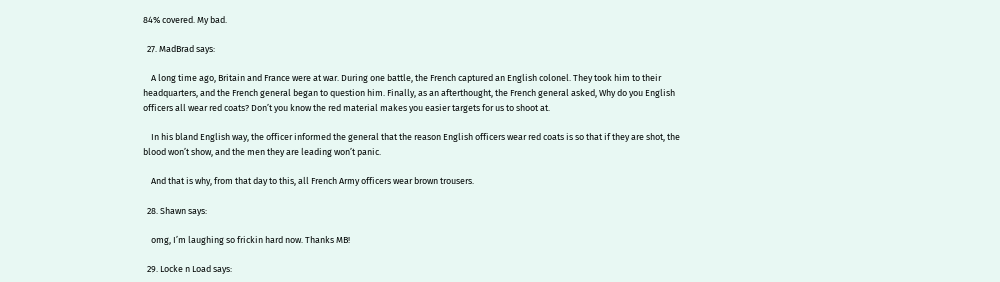84% covered. My bad.

  27. MadBrad says:

    A long time ago, Britain and France were at war. During one battle, the French captured an English colonel. They took him to their headquarters, and the French general began to question him. Finally, as an afterthought, the French general asked, Why do you English officers all wear red coats? Don’t you know the red material makes you easier targets for us to shoot at.

    In his bland English way, the officer informed the general that the reason English officers wear red coats is so that if they are shot, the blood won’t show, and the men they are leading won’t panic.

    And that is why, from that day to this, all French Army officers wear brown trousers.

  28. Shawn says:

    omg, I’m laughing so frickin hard now. Thanks MB!

  29. Locke n Load says: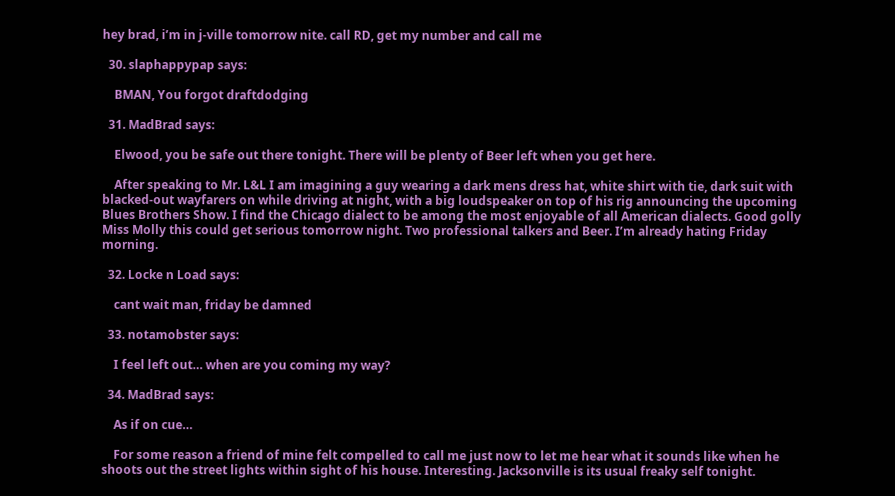hey brad, i’m in j-ville tomorrow nite. call RD, get my number and call me

  30. slaphappypap says:

    BMAN, You forgot draftdodging

  31. MadBrad says:

    Elwood, you be safe out there tonight. There will be plenty of Beer left when you get here.

    After speaking to Mr. L&L I am imagining a guy wearing a dark mens dress hat, white shirt with tie, dark suit with blacked-out wayfarers on while driving at night, with a big loudspeaker on top of his rig announcing the upcoming Blues Brothers Show. I find the Chicago dialect to be among the most enjoyable of all American dialects. Good golly Miss Molly this could get serious tomorrow night. Two professional talkers and Beer. I’m already hating Friday morning.

  32. Locke n Load says:

    cant wait man, friday be damned

  33. notamobster says:

    I feel left out… when are you coming my way?

  34. MadBrad says:

    As if on cue…

    For some reason a friend of mine felt compelled to call me just now to let me hear what it sounds like when he shoots out the street lights within sight of his house. Interesting. Jacksonville is its usual freaky self tonight.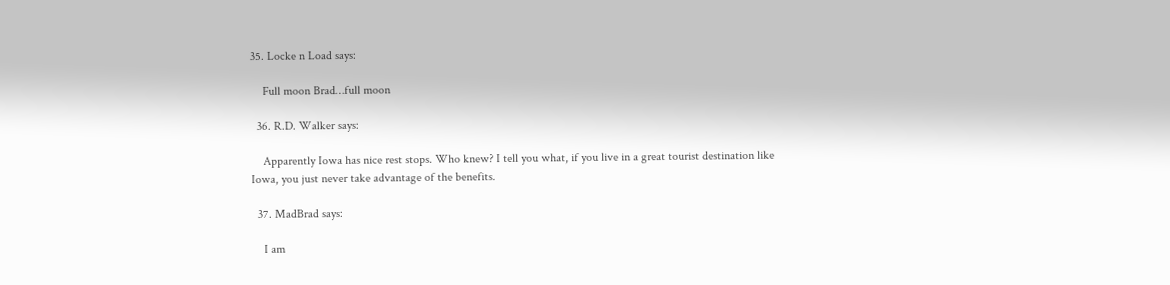35. Locke n Load says:

    Full moon Brad…full moon

  36. R.D. Walker says:

    Apparently Iowa has nice rest stops. Who knew? I tell you what, if you live in a great tourist destination like Iowa, you just never take advantage of the benefits.

  37. MadBrad says:

    I am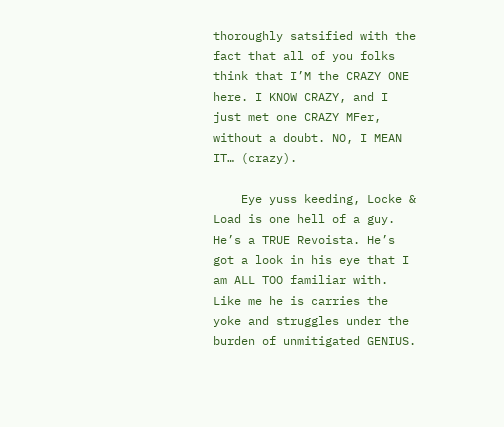thoroughly satsified with the fact that all of you folks think that I’M the CRAZY ONE here. I KNOW CRAZY, and I just met one CRAZY MFer, without a doubt. NO, I MEAN IT… (crazy).

    Eye yuss keeding, Locke & Load is one hell of a guy. He’s a TRUE Revoista. He’s got a look in his eye that I am ALL TOO familiar with. Like me he is carries the yoke and struggles under the burden of unmitigated GENIUS.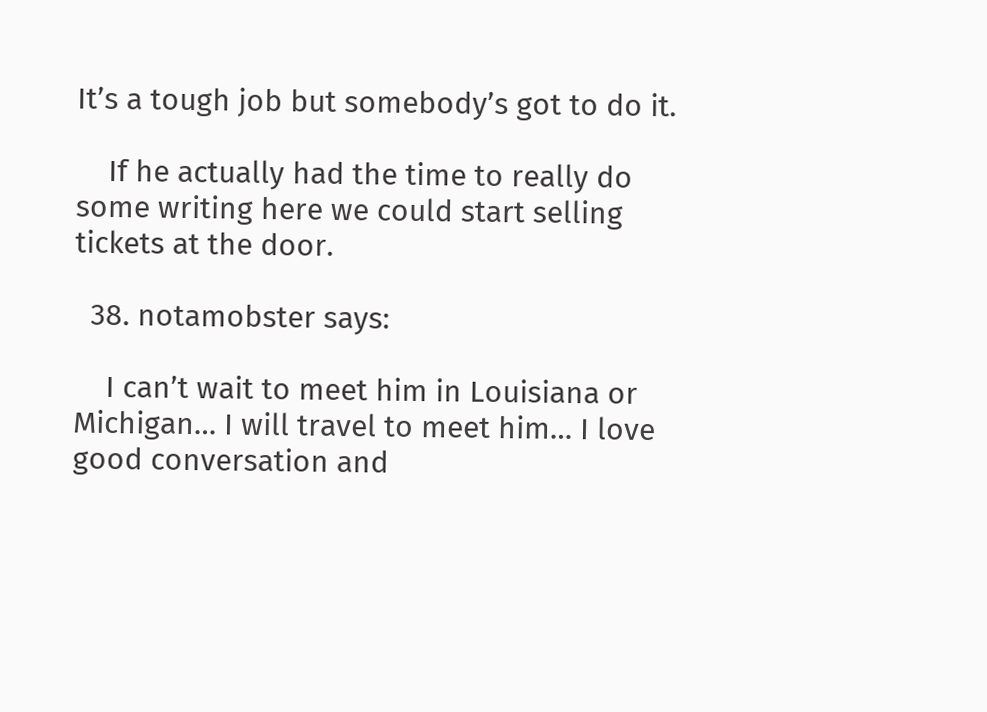It’s a tough job but somebody’s got to do it.

    If he actually had the time to really do some writing here we could start selling tickets at the door.

  38. notamobster says:

    I can’t wait to meet him in Louisiana or Michigan… I will travel to meet him… I love good conversation and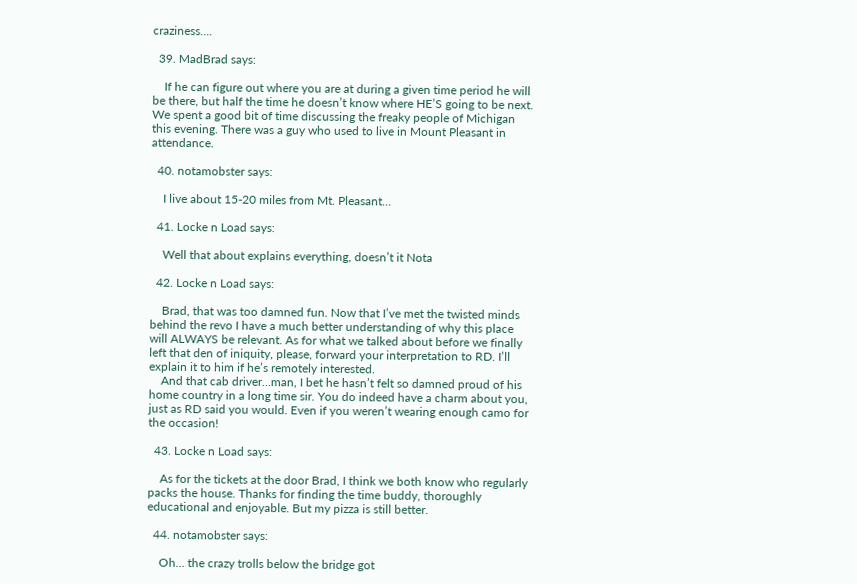craziness….

  39. MadBrad says:

    If he can figure out where you are at during a given time period he will be there, but half the time he doesn’t know where HE’S going to be next. We spent a good bit of time discussing the freaky people of Michigan this evening. There was a guy who used to live in Mount Pleasant in attendance.

  40. notamobster says:

    I live about 15-20 miles from Mt. Pleasant…

  41. Locke n Load says:

    Well that about explains everything, doesn’t it Nota

  42. Locke n Load says:

    Brad, that was too damned fun. Now that I’ve met the twisted minds behind the revo I have a much better understanding of why this place will ALWAYS be relevant. As for what we talked about before we finally left that den of iniquity, please, forward your interpretation to RD. I’ll explain it to him if he’s remotely interested.
    And that cab driver…man, I bet he hasn’t felt so damned proud of his home country in a long time sir. You do indeed have a charm about you, just as RD said you would. Even if you weren’t wearing enough camo for the occasion!

  43. Locke n Load says:

    As for the tickets at the door Brad, I think we both know who regularly packs the house. Thanks for finding the time buddy, thoroughly educational and enjoyable. But my pizza is still better.

  44. notamobster says:

    Oh… the crazy trolls below the bridge got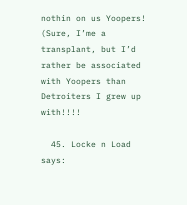nothin on us Yoopers! (Sure, I’me a transplant, but I’d rather be associated with Yoopers than Detroiters I grew up with!!!!

  45. Locke n Load says: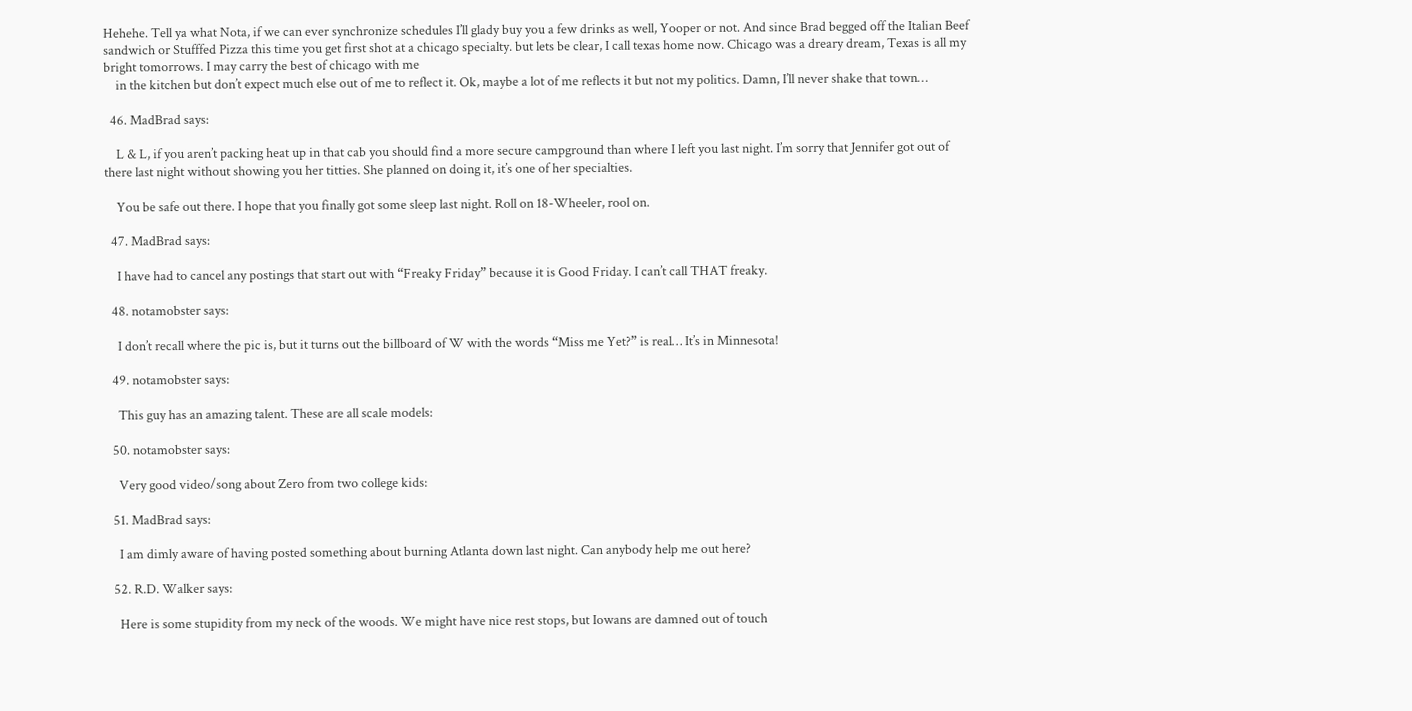Hehehe. Tell ya what Nota, if we can ever synchronize schedules I’ll glady buy you a few drinks as well, Yooper or not. And since Brad begged off the Italian Beef sandwich or Stufffed Pizza this time you get first shot at a chicago specialty. but lets be clear, I call texas home now. Chicago was a dreary dream, Texas is all my bright tomorrows. I may carry the best of chicago with me
    in the kitchen but don’t expect much else out of me to reflect it. Ok, maybe a lot of me reflects it but not my politics. Damn, I’ll never shake that town…

  46. MadBrad says:

    L & L, if you aren’t packing heat up in that cab you should find a more secure campground than where I left you last night. I’m sorry that Jennifer got out of there last night without showing you her titties. She planned on doing it, it’s one of her specialties.

    You be safe out there. I hope that you finally got some sleep last night. Roll on 18-Wheeler, rool on.

  47. MadBrad says:

    I have had to cancel any postings that start out with “Freaky Friday” because it is Good Friday. I can’t call THAT freaky.

  48. notamobster says:

    I don’t recall where the pic is, but it turns out the billboard of W with the words “Miss me Yet?” is real… It’s in Minnesota!

  49. notamobster says:

    This guy has an amazing talent. These are all scale models:

  50. notamobster says:

    Very good video/song about Zero from two college kids:

  51. MadBrad says:

    I am dimly aware of having posted something about burning Atlanta down last night. Can anybody help me out here?

  52. R.D. Walker says:

    Here is some stupidity from my neck of the woods. We might have nice rest stops, but Iowans are damned out of touch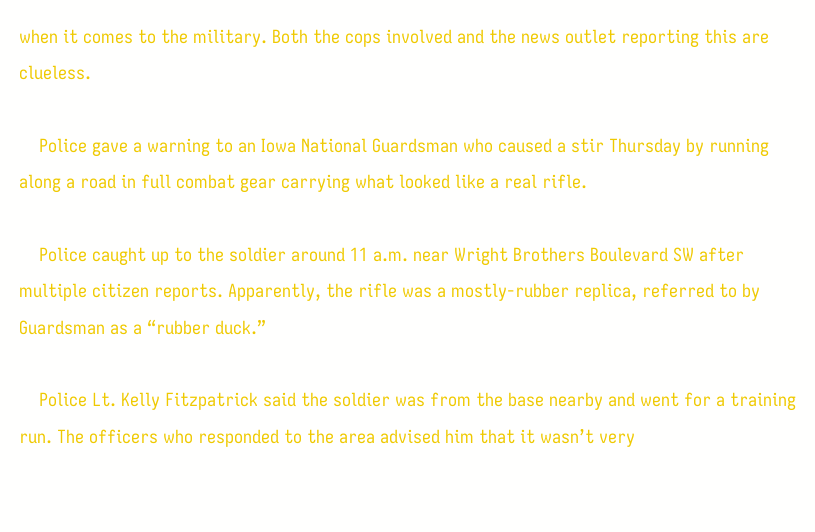when it comes to the military. Both the cops involved and the news outlet reporting this are clueless.

    Police gave a warning to an Iowa National Guardsman who caused a stir Thursday by running along a road in full combat gear carrying what looked like a real rifle.

    Police caught up to the soldier around 11 a.m. near Wright Brothers Boulevard SW after multiple citizen reports. Apparently, the rifle was a mostly-rubber replica, referred to by Guardsman as a “rubber duck.”

    Police Lt. Kelly Fitzpatrick said the soldier was from the base nearby and went for a training run. The officers who responded to the area advised him that it wasn’t very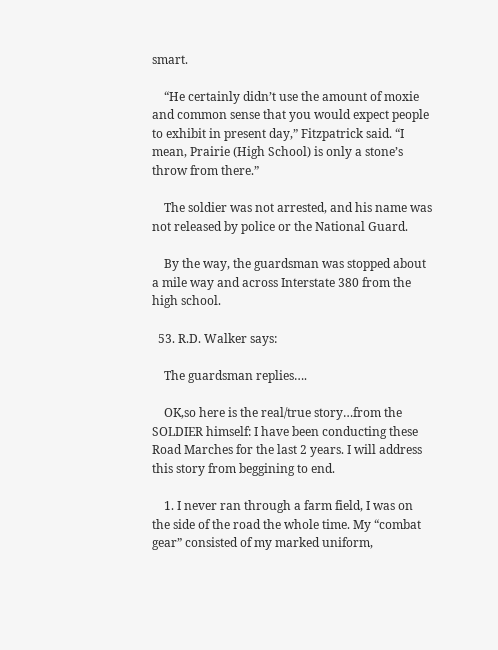smart.

    “He certainly didn’t use the amount of moxie and common sense that you would expect people to exhibit in present day,” Fitzpatrick said. “I mean, Prairie (High School) is only a stone’s throw from there.”

    The soldier was not arrested, and his name was not released by police or the National Guard.

    By the way, the guardsman was stopped about a mile way and across Interstate 380 from the high school.

  53. R.D. Walker says:

    The guardsman replies….

    OK,so here is the real/true story…from the SOLDIER himself: I have been conducting these Road Marches for the last 2 years. I will address this story from beggining to end.

    1. I never ran through a farm field, I was on the side of the road the whole time. My “combat gear” consisted of my marked uniform,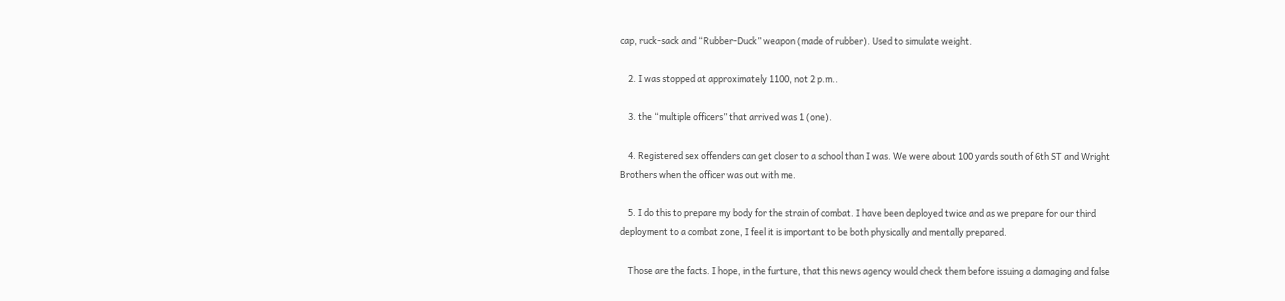cap, ruck-sack and “Rubber-Duck” weapon (made of rubber). Used to simulate weight.

    2. I was stopped at approximately 1100, not 2 p.m..

    3. the “multiple officers” that arrived was 1 (one).

    4. Registered sex offenders can get closer to a school than I was. We were about 100 yards south of 6th ST and Wright Brothers when the officer was out with me.

    5. I do this to prepare my body for the strain of combat. I have been deployed twice and as we prepare for our third deployment to a combat zone, I feel it is important to be both physically and mentally prepared.

    Those are the facts. I hope, in the furture, that this news agency would check them before issuing a damaging and false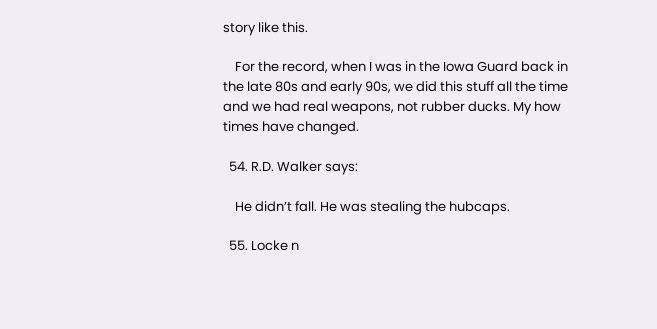story like this.

    For the record, when I was in the Iowa Guard back in the late 80s and early 90s, we did this stuff all the time and we had real weapons, not rubber ducks. My how times have changed.

  54. R.D. Walker says:

    He didn’t fall. He was stealing the hubcaps.

  55. Locke n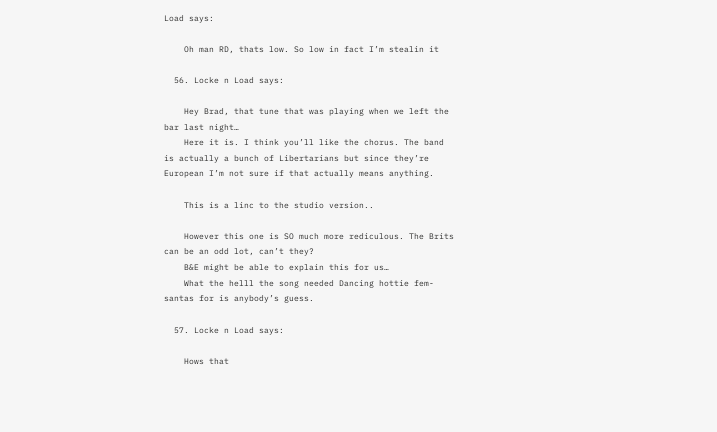Load says:

    Oh man RD, thats low. So low in fact I’m stealin it

  56. Locke n Load says:

    Hey Brad, that tune that was playing when we left the bar last night…
    Here it is. I think you’ll like the chorus. The band is actually a bunch of Libertarians but since they’re European I’m not sure if that actually means anything.

    This is a linc to the studio version..

    However this one is SO much more rediculous. The Brits can be an odd lot, can’t they?
    B&E might be able to explain this for us…
    What the helll the song needed Dancing hottie fem-santas for is anybody’s guess.

  57. Locke n Load says:

    Hows that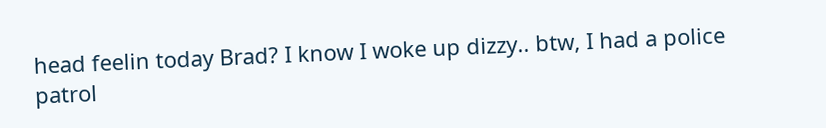head feelin today Brad? I know I woke up dizzy.. btw, I had a police patrol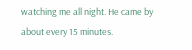watching me all night. He came by about every 15 minutes.